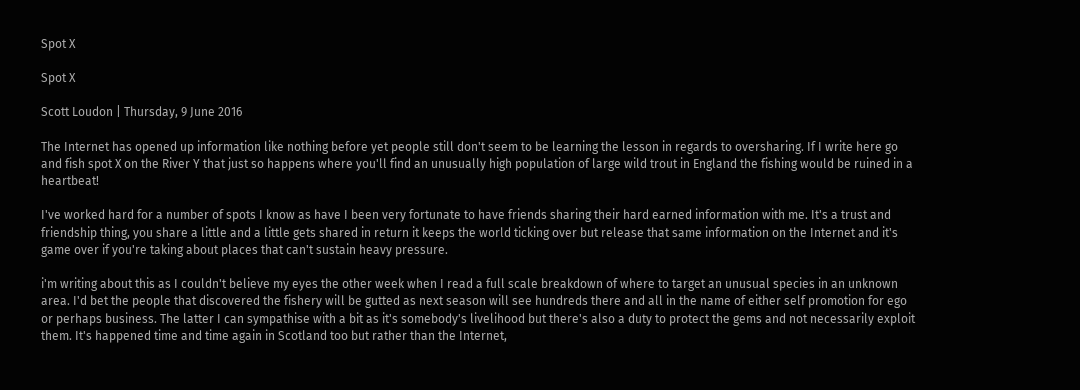Spot X

Spot X

Scott Loudon | Thursday, 9 June 2016

The Internet has opened up information like nothing before yet people still don't seem to be learning the lesson in regards to oversharing. If I write here go and fish spot X on the River Y that just so happens where you'll find an unusually high population of large wild trout in England the fishing would be ruined in a heartbeat!

I've worked hard for a number of spots I know as have I been very fortunate to have friends sharing their hard earned information with me. It's a trust and friendship thing, you share a little and a little gets shared in return it keeps the world ticking over but release that same information on the Internet and it's game over if you're taking about places that can't sustain heavy pressure.

i'm writing about this as I couldn't believe my eyes the other week when I read a full scale breakdown of where to target an unusual species in an unknown area. I'd bet the people that discovered the fishery will be gutted as next season will see hundreds there and all in the name of either self promotion for ego or perhaps business. The latter I can sympathise with a bit as it's somebody's livelihood but there's also a duty to protect the gems and not necessarily exploit them. It's happened time and time again in Scotland too but rather than the Internet,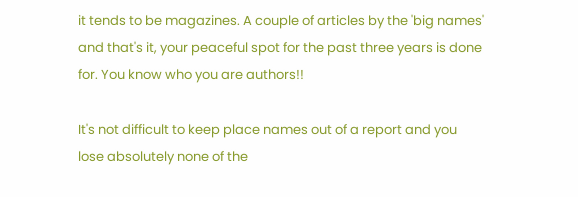it tends to be magazines. A couple of articles by the 'big names' and that's it, your peaceful spot for the past three years is done for. You know who you are authors!!

It's not difficult to keep place names out of a report and you lose absolutely none of the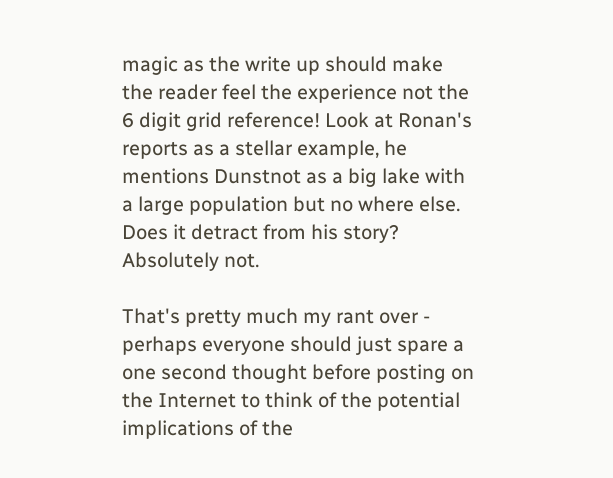magic as the write up should make the reader feel the experience not the 6 digit grid reference! Look at Ronan's reports as a stellar example, he mentions Dunstnot as a big lake with a large population but no where else. Does it detract from his story? Absolutely not.

That's pretty much my rant over - perhaps everyone should just spare a one second thought before posting on the Internet to think of the potential implications of the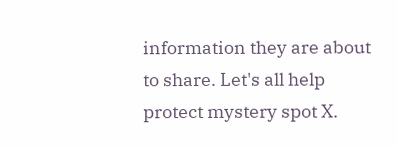information they are about to share. Let's all help protect mystery spot X.